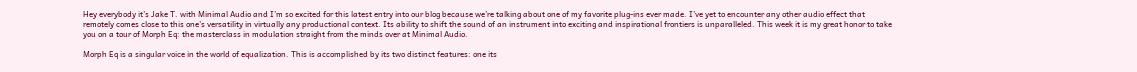Hey everybody it’s Jake T. with Minimal Audio and I’m so excited for this latest entry into our blog because we’re talking about one of my favorite plug-ins ever made. I’ve yet to encounter any other audio effect that remotely comes close to this one’s versatility in virtually any productional context. Its ability to shift the sound of an instrument into exciting and inspirational frontiers is unparalleled. This week it is my great honor to take you on a tour of Morph Eq: the masterclass in modulation straight from the minds over at Minimal Audio.

Morph Eq is a singular voice in the world of equalization. This is accomplished by its two distinct features: one its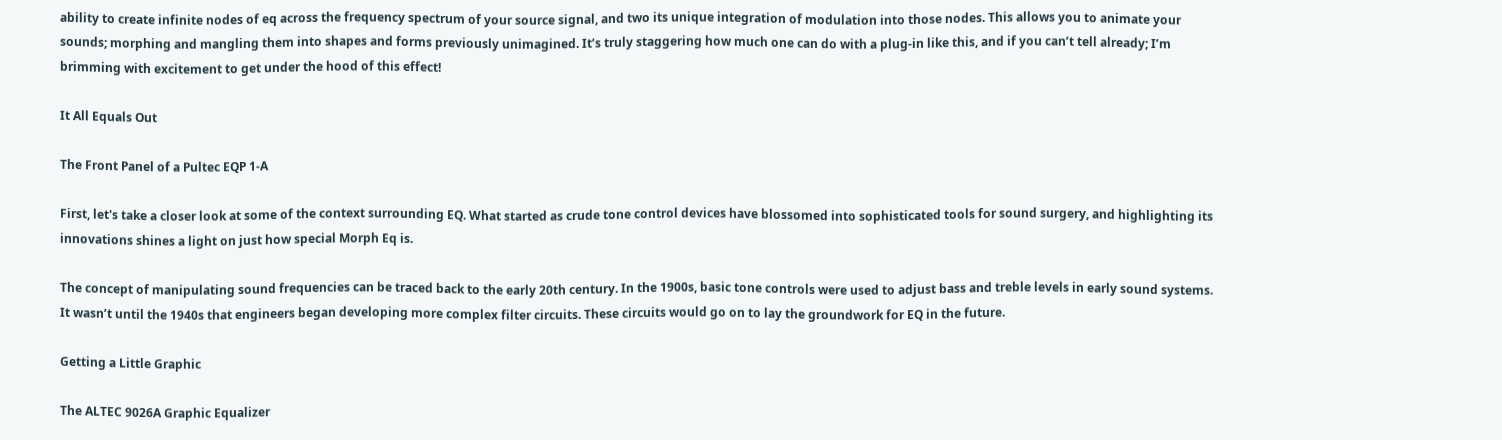ability to create infinite nodes of eq across the frequency spectrum of your source signal, and two its unique integration of modulation into those nodes. This allows you to animate your sounds; morphing and mangling them into shapes and forms previously unimagined. It’s truly staggering how much one can do with a plug-in like this, and if you can’t tell already; I’m brimming with excitement to get under the hood of this effect!

It All Equals Out

The Front Panel of a Pultec EQP 1-A

First, let's take a closer look at some of the context surrounding EQ. What started as crude tone control devices have blossomed into sophisticated tools for sound surgery, and highlighting its innovations shines a light on just how special Morph Eq is.

The concept of manipulating sound frequencies can be traced back to the early 20th century. In the 1900s, basic tone controls were used to adjust bass and treble levels in early sound systems. It wasn’t until the 1940s that engineers began developing more complex filter circuits. These circuits would go on to lay the groundwork for EQ in the future.

Getting a Little Graphic

The ALTEC 9026A Graphic Equalizer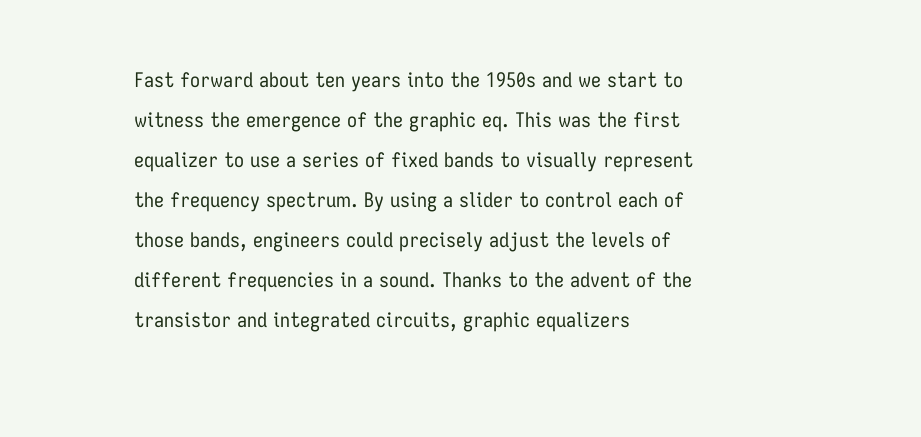Fast forward about ten years into the 1950s and we start to witness the emergence of the graphic eq. This was the first equalizer to use a series of fixed bands to visually represent the frequency spectrum. By using a slider to control each of those bands, engineers could precisely adjust the levels of different frequencies in a sound. Thanks to the advent of the transistor and integrated circuits, graphic equalizers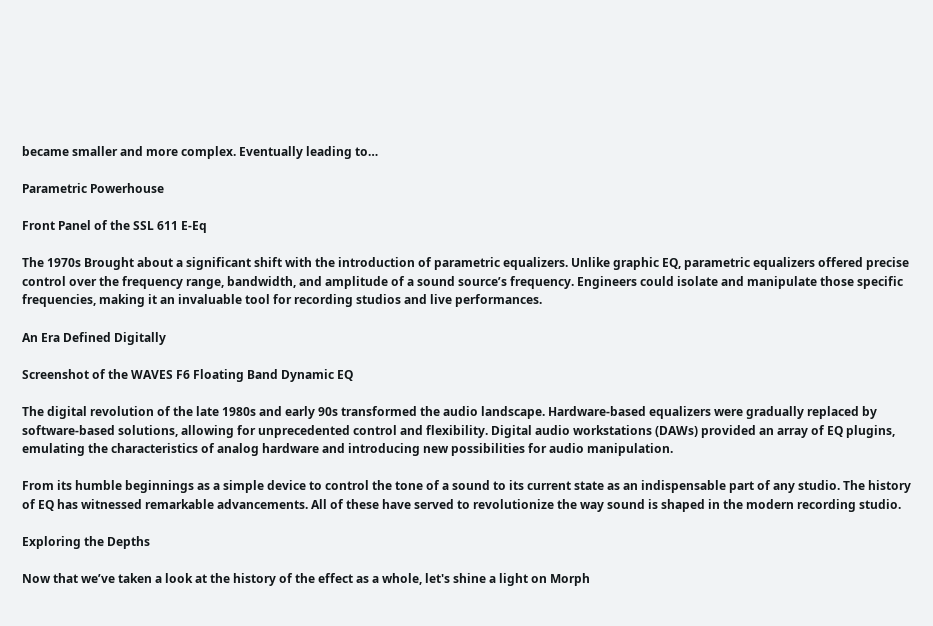became smaller and more complex. Eventually leading to…

Parametric Powerhouse

Front Panel of the SSL 611 E-Eq

The 1970s Brought about a significant shift with the introduction of parametric equalizers. Unlike graphic EQ, parametric equalizers offered precise control over the frequency range, bandwidth, and amplitude of a sound source’s frequency. Engineers could isolate and manipulate those specific frequencies, making it an invaluable tool for recording studios and live performances.

An Era Defined Digitally

Screenshot of the WAVES F6 Floating Band Dynamic EQ

The digital revolution of the late 1980s and early 90s transformed the audio landscape. Hardware-based equalizers were gradually replaced by software-based solutions, allowing for unprecedented control and flexibility. Digital audio workstations (DAWs) provided an array of EQ plugins, emulating the characteristics of analog hardware and introducing new possibilities for audio manipulation.

From its humble beginnings as a simple device to control the tone of a sound to its current state as an indispensable part of any studio. The history of EQ has witnessed remarkable advancements. All of these have served to revolutionize the way sound is shaped in the modern recording studio.

Exploring the Depths

Now that we’ve taken a look at the history of the effect as a whole, let's shine a light on Morph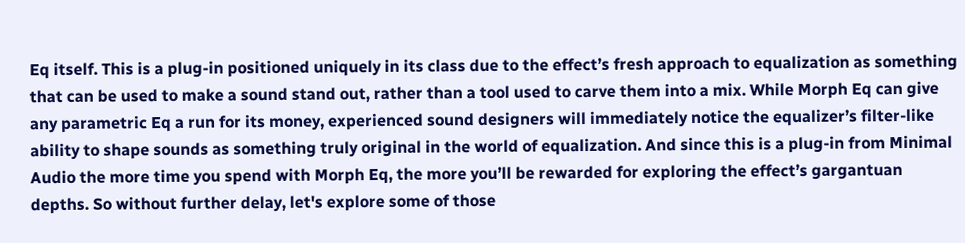Eq itself. This is a plug-in positioned uniquely in its class due to the effect’s fresh approach to equalization as something that can be used to make a sound stand out, rather than a tool used to carve them into a mix. While Morph Eq can give any parametric Eq a run for its money, experienced sound designers will immediately notice the equalizer’s filter-like ability to shape sounds as something truly original in the world of equalization. And since this is a plug-in from Minimal Audio the more time you spend with Morph Eq, the more you’ll be rewarded for exploring the effect’s gargantuan depths. So without further delay, let's explore some of those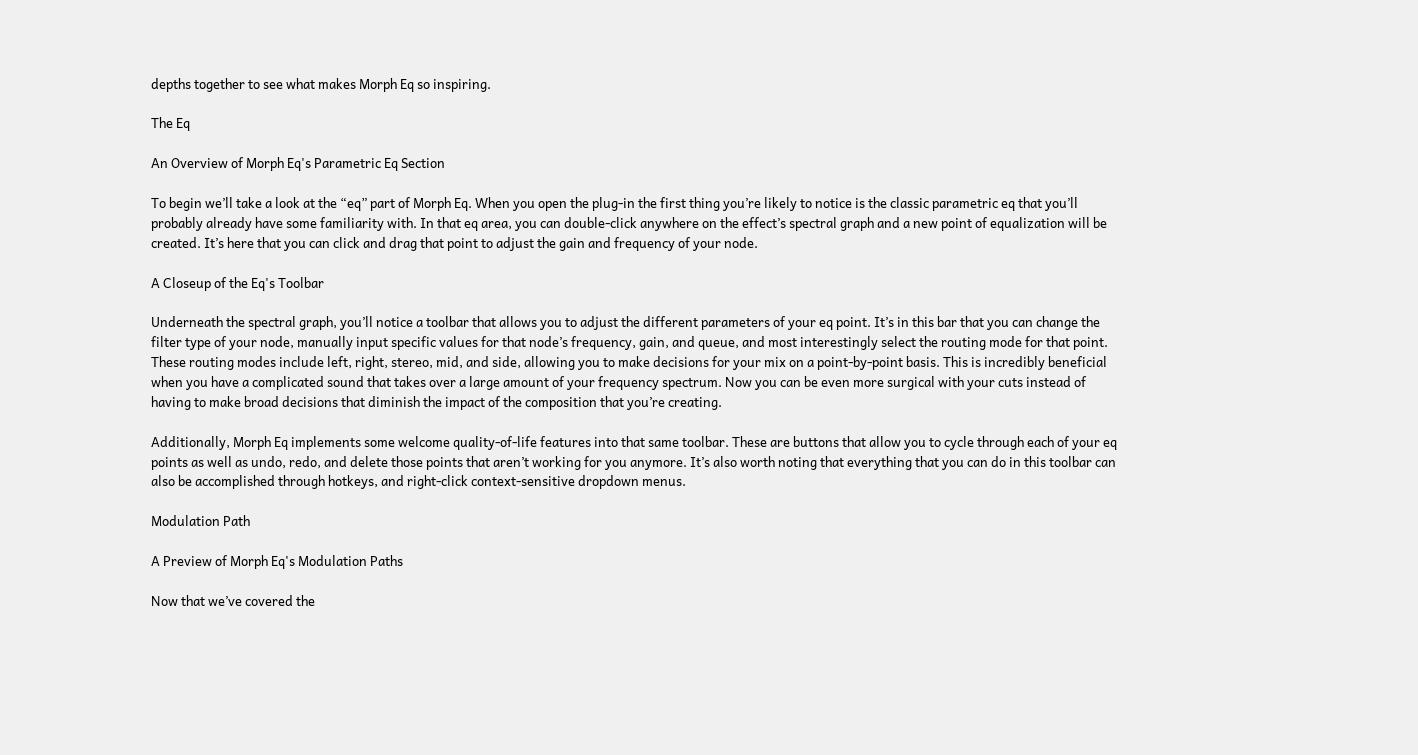depths together to see what makes Morph Eq so inspiring.

The Eq

An Overview of Morph Eq's Parametric Eq Section

To begin we’ll take a look at the “eq” part of Morph Eq. When you open the plug-in the first thing you’re likely to notice is the classic parametric eq that you’ll probably already have some familiarity with. In that eq area, you can double-click anywhere on the effect’s spectral graph and a new point of equalization will be created. It’s here that you can click and drag that point to adjust the gain and frequency of your node.

A Closeup of the Eq's Toolbar

Underneath the spectral graph, you’ll notice a toolbar that allows you to adjust the different parameters of your eq point. It’s in this bar that you can change the filter type of your node, manually input specific values for that node’s frequency, gain, and queue, and most interestingly select the routing mode for that point. These routing modes include left, right, stereo, mid, and side, allowing you to make decisions for your mix on a point-by-point basis. This is incredibly beneficial when you have a complicated sound that takes over a large amount of your frequency spectrum. Now you can be even more surgical with your cuts instead of having to make broad decisions that diminish the impact of the composition that you’re creating.

Additionally, Morph Eq implements some welcome quality-of-life features into that same toolbar. These are buttons that allow you to cycle through each of your eq points as well as undo, redo, and delete those points that aren’t working for you anymore. It’s also worth noting that everything that you can do in this toolbar can also be accomplished through hotkeys, and right-click context-sensitive dropdown menus.

Modulation Path

A Preview of Morph Eq's Modulation Paths

Now that we’ve covered the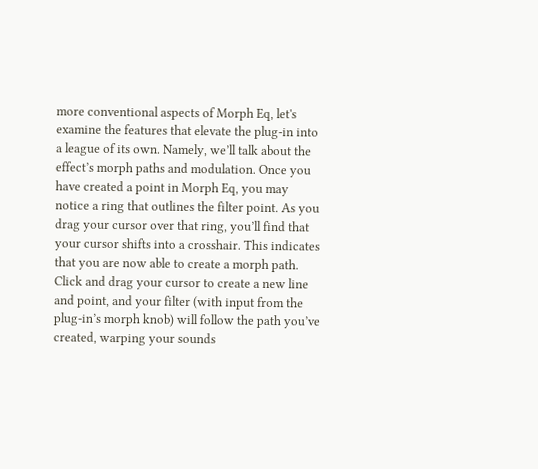more conventional aspects of Morph Eq, let's examine the features that elevate the plug-in into a league of its own. Namely, we’ll talk about the effect’s morph paths and modulation. Once you have created a point in Morph Eq, you may notice a ring that outlines the filter point. As you drag your cursor over that ring, you’ll find that your cursor shifts into a crosshair. This indicates that you are now able to create a morph path. Click and drag your cursor to create a new line and point, and your filter (with input from the plug-in’s morph knob) will follow the path you’ve created, warping your sounds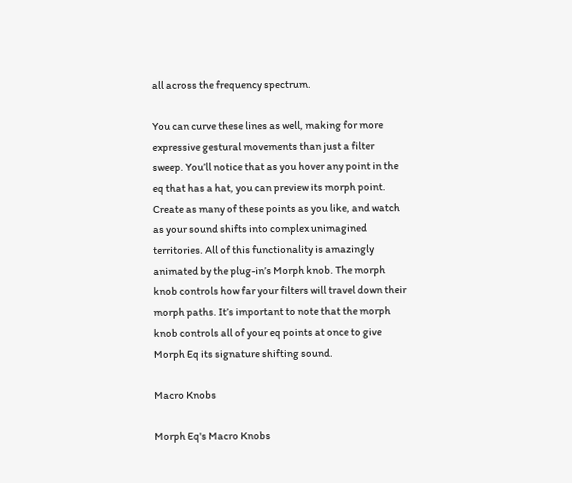all across the frequency spectrum.

You can curve these lines as well, making for more expressive gestural movements than just a filter sweep. You’ll notice that as you hover any point in the eq that has a hat, you can preview its morph point. Create as many of these points as you like, and watch as your sound shifts into complex unimagined territories. All of this functionality is amazingly animated by the plug-in’s Morph knob. The morph knob controls how far your filters will travel down their morph paths. It’s important to note that the morph knob controls all of your eq points at once to give Morph Eq its signature shifting sound.

Macro Knobs

Morph Eq's Macro Knobs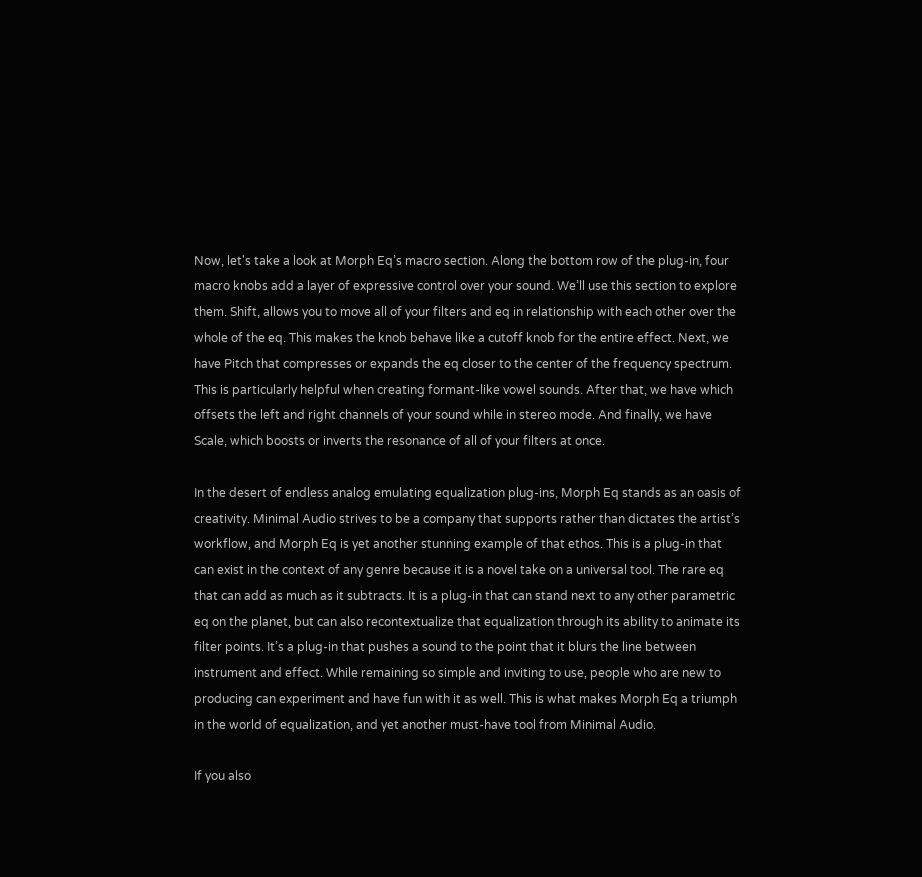Now, let's take a look at Morph Eq’s macro section. Along the bottom row of the plug-in, four macro knobs add a layer of expressive control over your sound. We’ll use this section to explore them. Shift, allows you to move all of your filters and eq in relationship with each other over the whole of the eq. This makes the knob behave like a cutoff knob for the entire effect. Next, we have Pitch that compresses or expands the eq closer to the center of the frequency spectrum. This is particularly helpful when creating formant-like vowel sounds. After that, we have which offsets the left and right channels of your sound while in stereo mode. And finally, we have Scale, which boosts or inverts the resonance of all of your filters at once.

In the desert of endless analog emulating equalization plug-ins, Morph Eq stands as an oasis of creativity. Minimal Audio strives to be a company that supports rather than dictates the artist’s workflow, and Morph Eq is yet another stunning example of that ethos. This is a plug-in that can exist in the context of any genre because it is a novel take on a universal tool. The rare eq that can add as much as it subtracts. It is a plug-in that can stand next to any other parametric eq on the planet, but can also recontextualize that equalization through its ability to animate its filter points. It’s a plug-in that pushes a sound to the point that it blurs the line between instrument and effect. While remaining so simple and inviting to use, people who are new to producing can experiment and have fun with it as well. This is what makes Morph Eq a triumph in the world of equalization, and yet another must-have tool from Minimal Audio.

If you also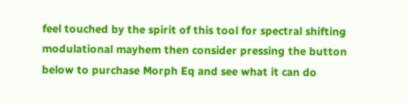feel touched by the spirit of this tool for spectral shifting modulational mayhem then consider pressing the button below to purchase Morph Eq and see what it can do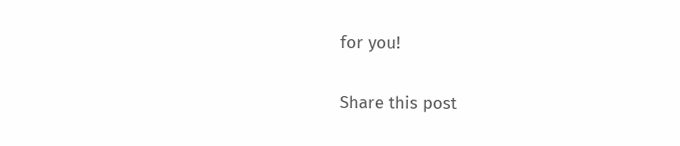for you!

Share this post